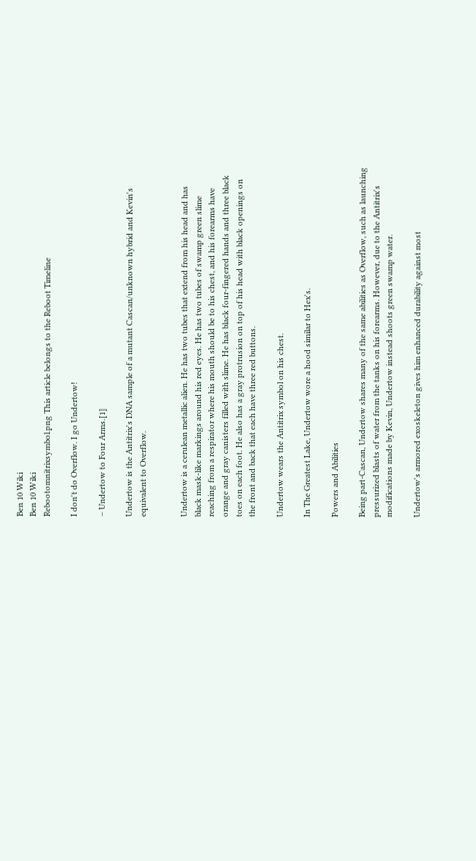Ben 10 Wiki
Ben 10 Wiki
Rebootomnitrixsymbol.png This article belongs to the Reboot Timeline

I don't do Overflow. I go Undertow!

– Undertow to Four Arms.[1]

Undertow is the Antitrix's DNA sample of a mutant Cascan/unknown hybrid and Kevin's equivalent to Overflow.


Undertow is a cerulean metallic alien. He has two tubes that extend from his head and has black mask-like markings around his red eyes. He has two tubes of swamp green slime reaching from a respirator where his mouth should be to his chest, and his forearms have orange and gray canisters filled with slime. He has black four-fingered hands and three black toes on each foot. He also has a gray protrusion on top of his head with black openings on the front and back that each have three red buttons.

Undertow wears the Antitrix symbol on his chest.

In The Greatest Lake, Undertow wore a hood similar to Hex's.

Powers and Abilities

Being part-Cascan, Undertow shares many of the same abilities as Overflow, such as launching pressurized blasts of water from the tanks on his forearms. However, due to the Antitrix's modifications made by Kevin, Undertow instead shoots green swamp water.

Undertow's armored exoskeleton gives him enhanced durability against most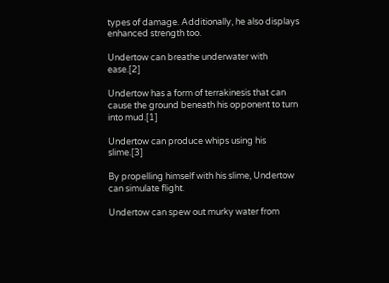types of damage. Additionally, he also displays enhanced strength too.

Undertow can breathe underwater with ease.[2]

Undertow has a form of terrakinesis that can cause the ground beneath his opponent to turn into mud.[1]

Undertow can produce whips using his slime.[3]

By propelling himself with his slime, Undertow can simulate flight.

Undertow can spew out murky water from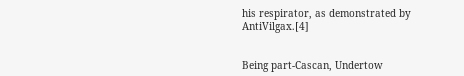his respirator, as demonstrated by AntiVilgax.[4]


Being part-Cascan, Undertow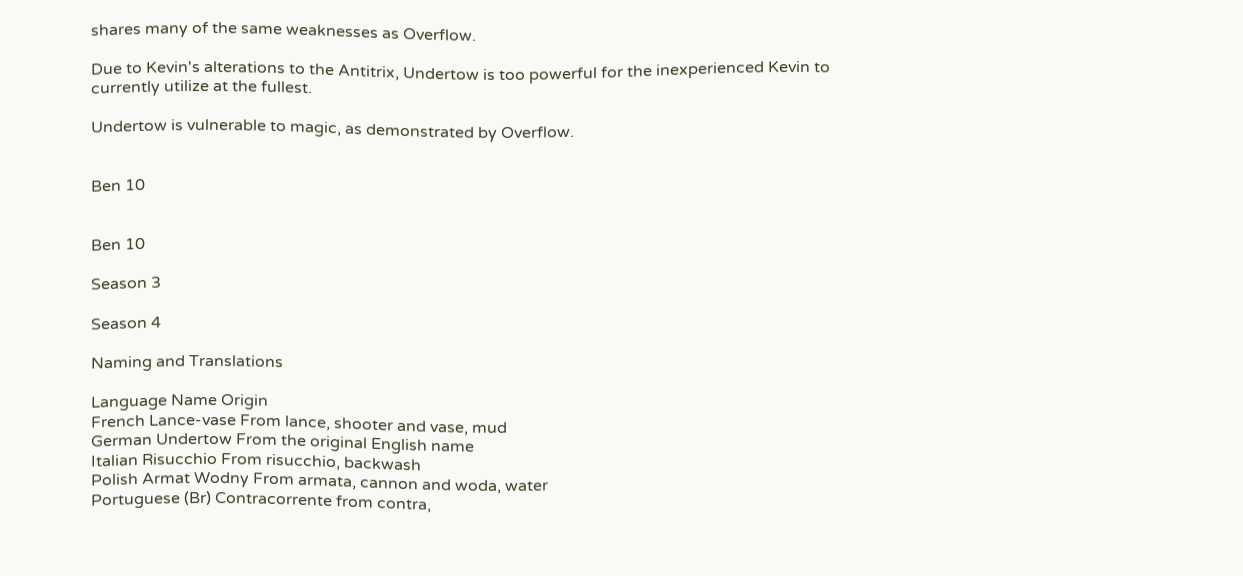shares many of the same weaknesses as Overflow.

Due to Kevin's alterations to the Antitrix, Undertow is too powerful for the inexperienced Kevin to currently utilize at the fullest.

Undertow is vulnerable to magic, as demonstrated by Overflow.


Ben 10


Ben 10

Season 3

Season 4

Naming and Translations

Language Name Origin
French Lance-vase From lance, shooter and vase, mud
German Undertow From the original English name
Italian Risucchio From risucchio, backwash
Polish Armat Wodny From armata, cannon and woda, water
Portuguese (Br) Contracorrente from contra,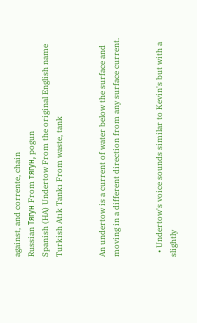against, and corrente, chain
Russian Тягун From тягун, pogun
Spanish (HA) Undertow From the original English name
Turkish Atık Tankı From waste, tank


An undertow is a current of water below the surface and moving in a different direction from any surface current.


  • Undertow's voice sounds similar to Kevin's but with a slightly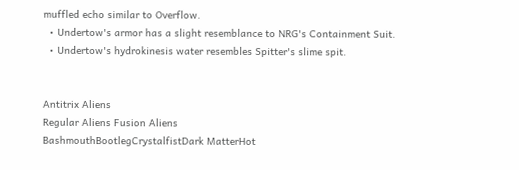muffled echo similar to Overflow.
  • Undertow's armor has a slight resemblance to NRG's Containment Suit.
  • Undertow's hydrokinesis water resembles Spitter's slime spit.


Antitrix Aliens
Regular Aliens Fusion Aliens
BashmouthBootlegCrystalfistDark MatterHot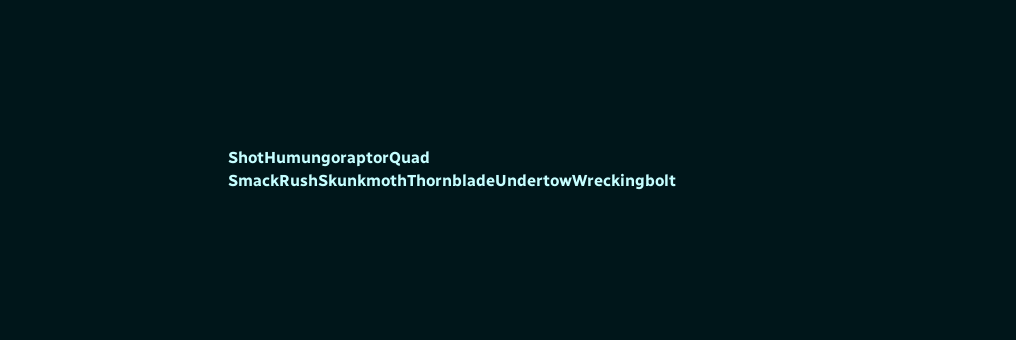ShotHumungoraptorQuad SmackRushSkunkmothThornbladeUndertowWreckingbolt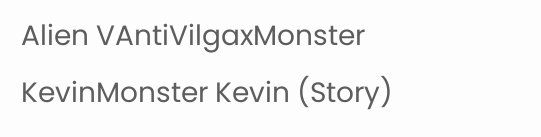Alien VAntiVilgaxMonster KevinMonster Kevin (Story)